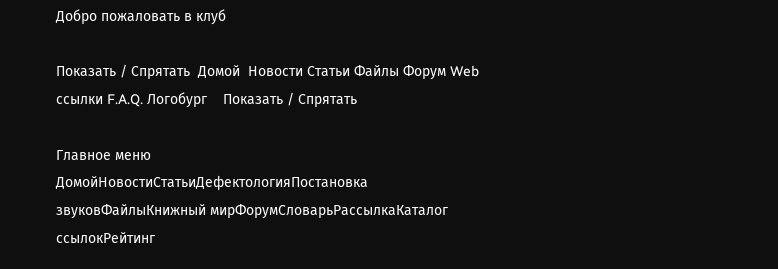Добро пожаловать в клуб

Показать / Спрятать  Домой  Новости Статьи Файлы Форум Web ссылки F.A.Q. Логобург    Показать / Спрятать

Главное меню
ДомойНовостиСтатьиДефектологияПостановка звуковФайлыКнижный мирФорумСловарьРассылкаКаталог ссылокРейтинг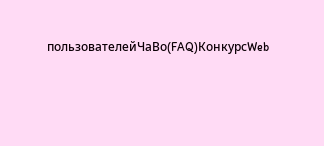пользователейЧаВо(FAQ)КонкурсWeb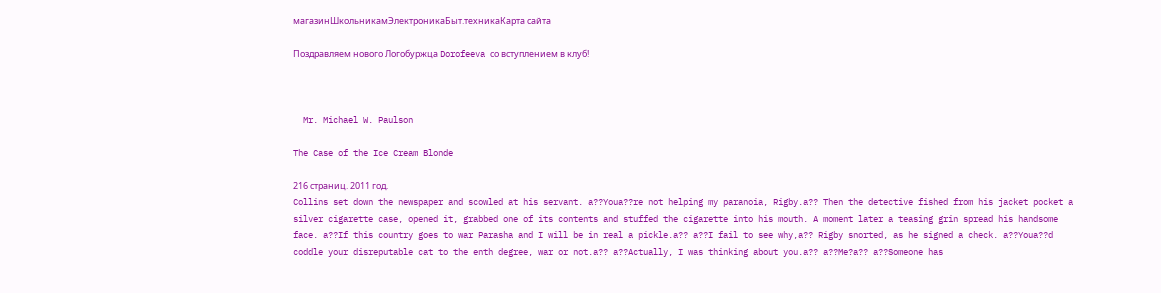магазинШкольникамЭлектроникаБыт.техникаКарта сайта

Поздравляем нового Логобуржца Dorofeeva со вступлением в клуб!



  Mr. Michael W. Paulson

The Case of the Ice Cream Blonde

216 страниц. 2011 год.
Collins set down the newspaper and scowled at his servant. a??Youa??re not helping my paranoia, Rigby.a?? Then the detective fished from his jacket pocket a silver cigarette case, opened it, grabbed one of its contents and stuffed the cigarette into his mouth. A moment later a teasing grin spread his handsome face. a??If this country goes to war Parasha and I will be in real a pickle.a?? a??I fail to see why,a?? Rigby snorted, as he signed a check. a??Youa??d coddle your disreputable cat to the enth degree, war or not.a?? a??Actually, I was thinking about you.a?? a??Me?a?? a??Someone has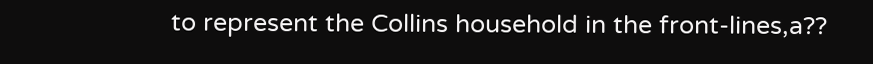to represent the Collins household in the front-lines,a??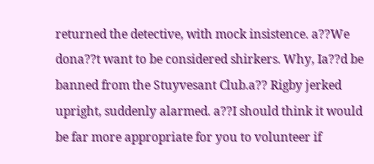returned the detective, with mock insistence. a??We dona??t want to be considered shirkers. Why, Ia??d be banned from the Stuyvesant Club.a?? Rigby jerked upright, suddenly alarmed. a??I should think it would be far more appropriate for you to volunteer if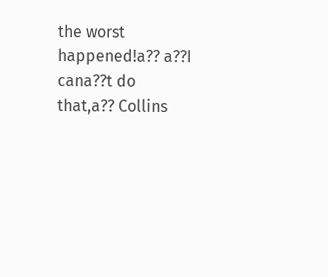the worst happened!a?? a??I cana??t do that,a?? Collins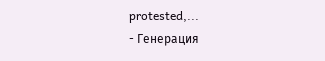protested,...
- Генерация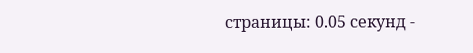страницы: 0.05 секунд -